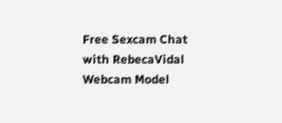Free Sexcam Chat with RebecaVidal Webcam Model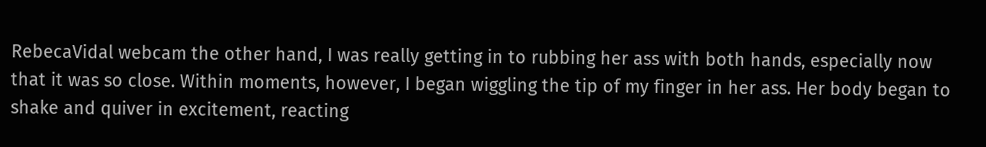RebecaVidal webcam the other hand, I was really getting in to rubbing her ass with both hands, especially now that it was so close. Within moments, however, I began wiggling the tip of my finger in her ass. Her body began to shake and quiver in excitement, reacting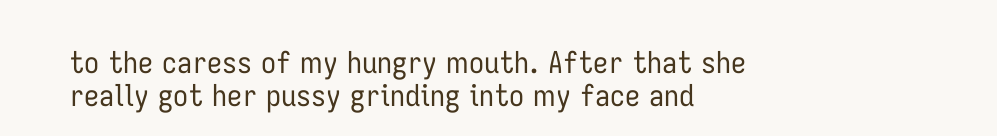to the caress of my hungry mouth. After that she really got her pussy grinding into my face and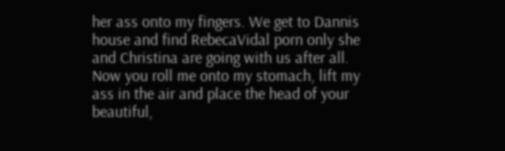her ass onto my fingers. We get to Dannis house and find RebecaVidal porn only she and Christina are going with us after all. Now you roll me onto my stomach, lift my ass in the air and place the head of your beautiful,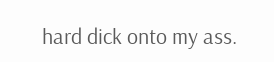hard dick onto my ass.